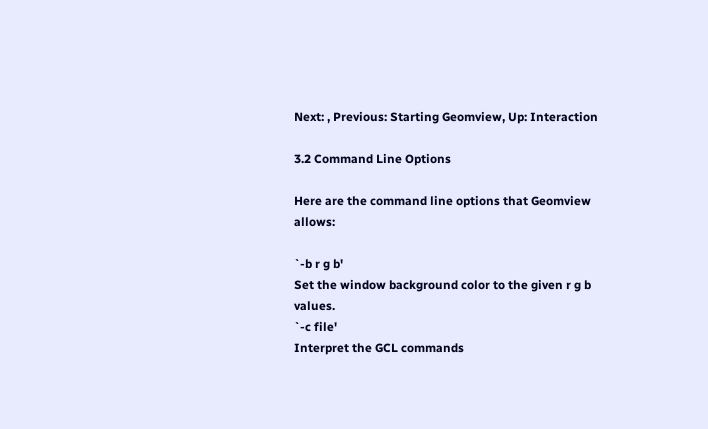Next: , Previous: Starting Geomview, Up: Interaction

3.2 Command Line Options

Here are the command line options that Geomview allows:

`-b r g b'
Set the window background color to the given r g b values.
`-c file'
Interpret the GCL commands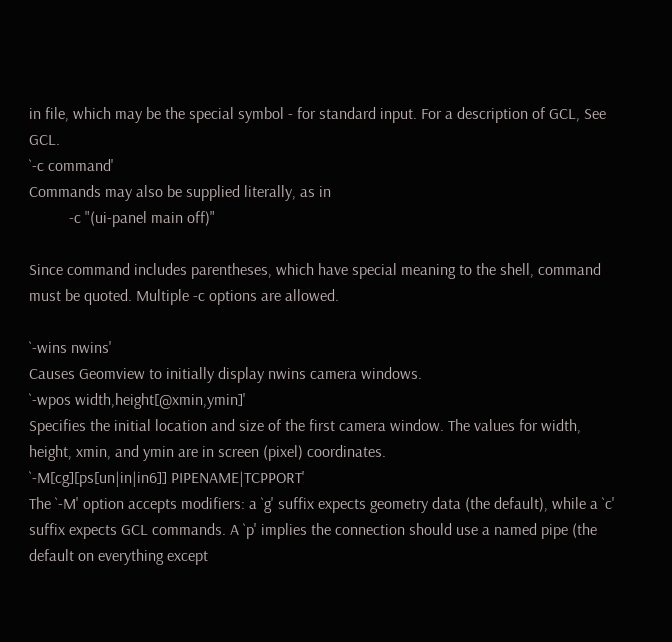in file, which may be the special symbol - for standard input. For a description of GCL, See GCL.
`-c command'
Commands may also be supplied literally, as in
          -c "(ui-panel main off)"

Since command includes parentheses, which have special meaning to the shell, command must be quoted. Multiple -c options are allowed.

`-wins nwins'
Causes Geomview to initially display nwins camera windows.
`-wpos width,height[@xmin,ymin]'
Specifies the initial location and size of the first camera window. The values for width, height, xmin, and ymin are in screen (pixel) coordinates.
`-M[cg][ps[un|in|in6]] PIPENAME|TCPPORT'
The `-M' option accepts modifiers: a `g' suffix expects geometry data (the default), while a `c' suffix expects GCL commands. A `p' implies the connection should use a named pipe (the default on everything except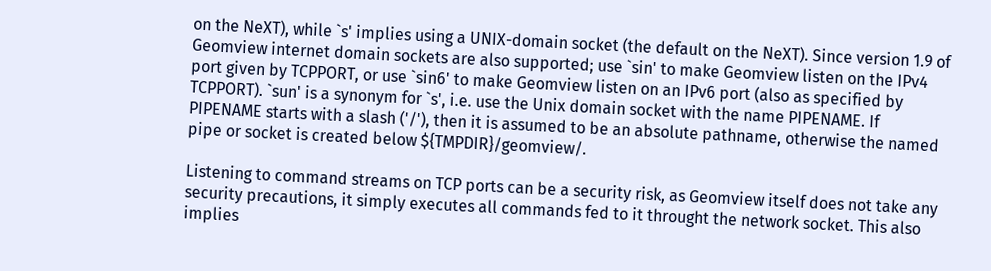on the NeXT), while `s' implies using a UNIX-domain socket (the default on the NeXT). Since version 1.9 of Geomview internet domain sockets are also supported; use `sin' to make Geomview listen on the IPv4 port given by TCPPORT, or use `sin6' to make Geomview listen on an IPv6 port (also as specified by TCPPORT). `sun' is a synonym for `s', i.e. use the Unix domain socket with the name PIPENAME. If PIPENAME starts with a slash ('/'), then it is assumed to be an absolute pathname, otherwise the named pipe or socket is created below ${TMPDIR}/geomview/.

Listening to command streams on TCP ports can be a security risk, as Geomview itself does not take any security precautions, it simply executes all commands fed to it throught the network socket. This also implies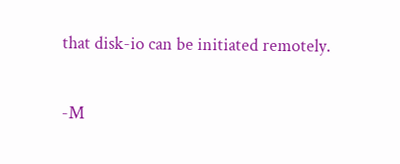that disk-io can be initiated remotely.


-M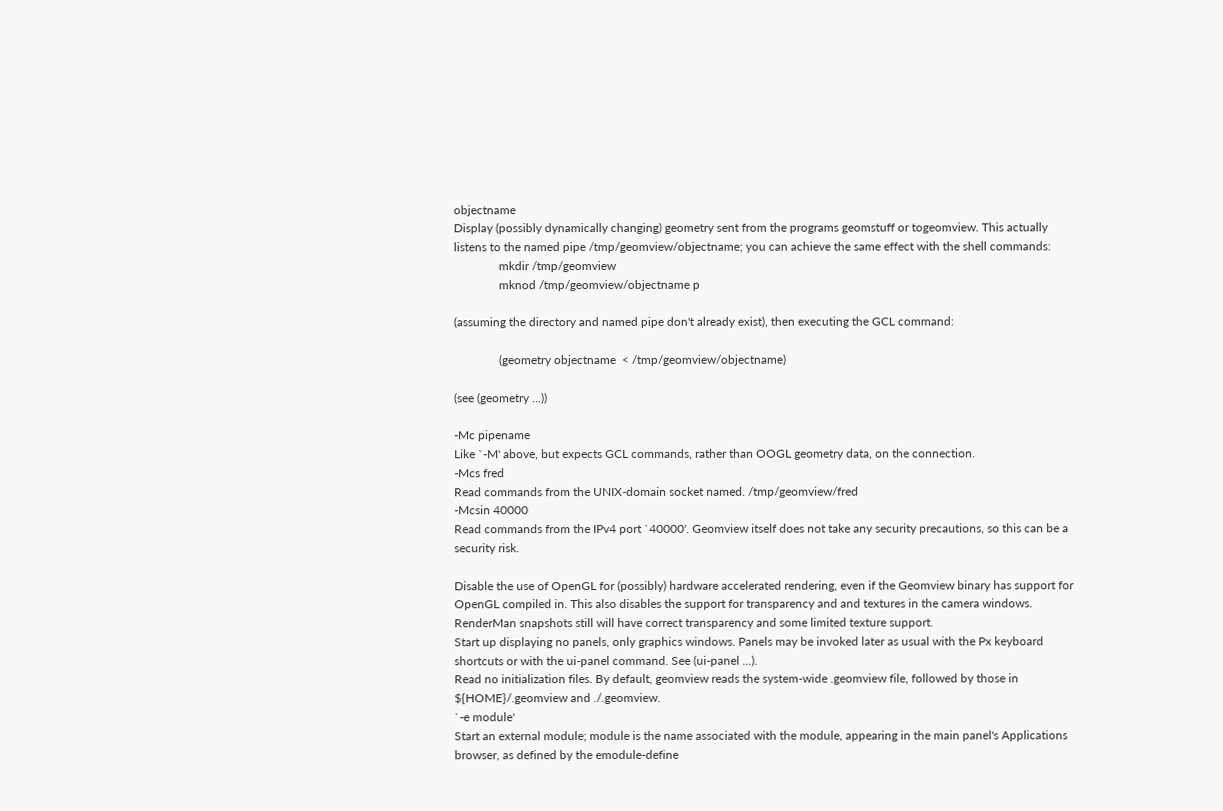objectname
Display (possibly dynamically changing) geometry sent from the programs geomstuff or togeomview. This actually listens to the named pipe /tmp/geomview/objectname; you can achieve the same effect with the shell commands:
               mkdir /tmp/geomview
               mknod /tmp/geomview/objectname p

(assuming the directory and named pipe don't already exist), then executing the GCL command:

               (geometry objectname  < /tmp/geomview/objectname)

(see (geometry ...))

-Mc pipename
Like `-M' above, but expects GCL commands, rather than OOGL geometry data, on the connection.
-Mcs fred
Read commands from the UNIX-domain socket named. /tmp/geomview/fred
-Mcsin 40000
Read commands from the IPv4 port `40000'. Geomview itself does not take any security precautions, so this can be a security risk.

Disable the use of OpenGL for (possibly) hardware accelerated rendering, even if the Geomview binary has support for OpenGL compiled in. This also disables the support for transparency and and textures in the camera windows. RenderMan snapshots still will have correct transparency and some limited texture support.
Start up displaying no panels, only graphics windows. Panels may be invoked later as usual with the Px keyboard shortcuts or with the ui-panel command. See (ui-panel ...).
Read no initialization files. By default, geomview reads the system-wide .geomview file, followed by those in ${HOME}/.geomview and ./.geomview.
`-e module'
Start an external module; module is the name associated with the module, appearing in the main panel's Applications browser, as defined by the emodule-define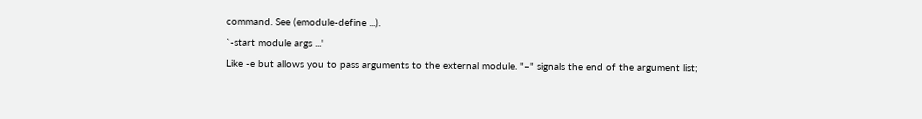command. See (emodule-define ...).
`-start module args ...'
Like -e but allows you to pass arguments to the external module. "–" signals the end of the argument list;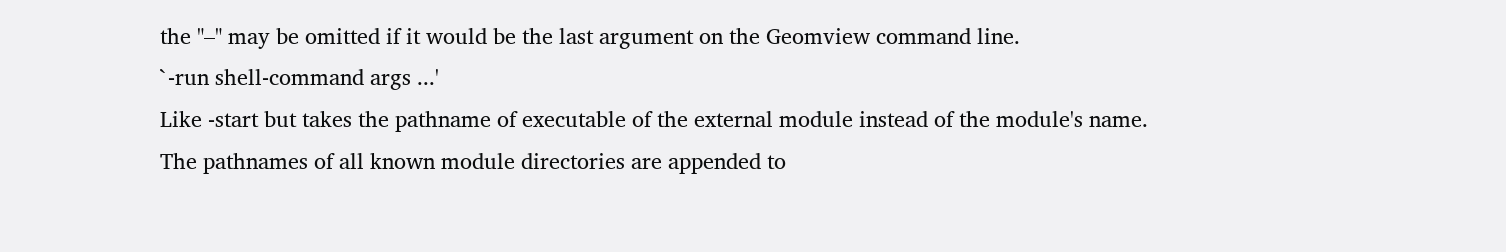the "–" may be omitted if it would be the last argument on the Geomview command line.
`-run shell-command args ...'
Like -start but takes the pathname of executable of the external module instead of the module's name. The pathnames of all known module directories are appended to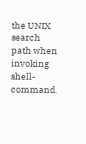the UNIX search path when invoking shell-command.